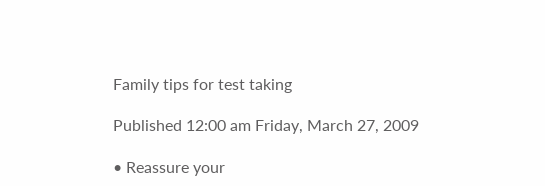Family tips for test taking

Published 12:00 am Friday, March 27, 2009

• Reassure your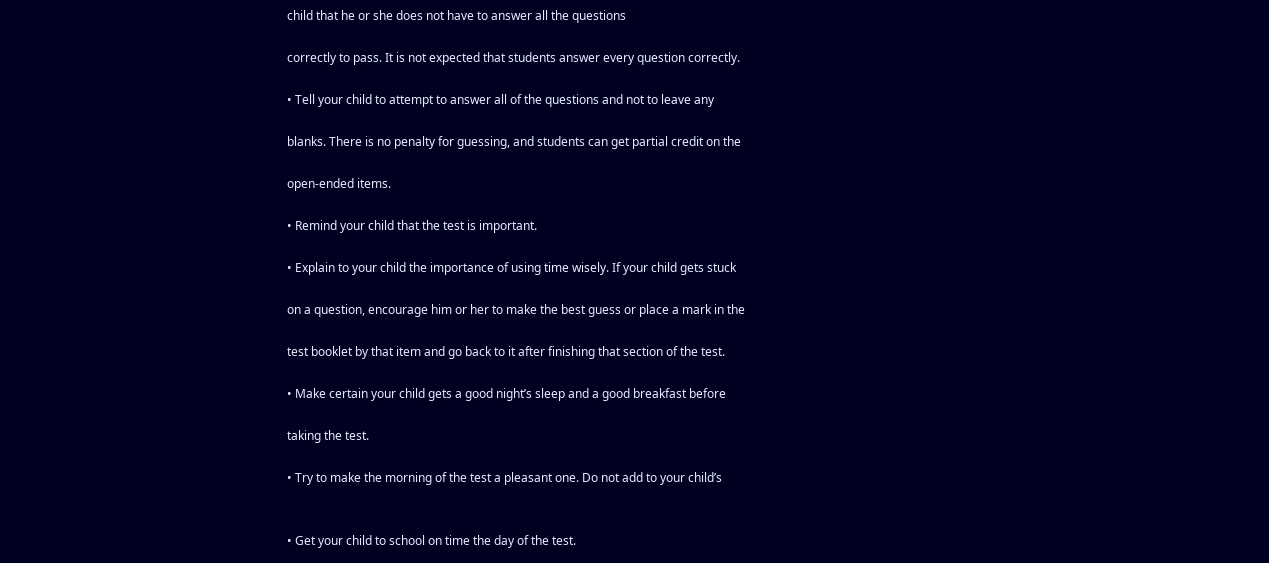child that he or she does not have to answer all the questions

correctly to pass. It is not expected that students answer every question correctly.

• Tell your child to attempt to answer all of the questions and not to leave any

blanks. There is no penalty for guessing, and students can get partial credit on the

open-ended items.

• Remind your child that the test is important.

• Explain to your child the importance of using time wisely. If your child gets stuck

on a question, encourage him or her to make the best guess or place a mark in the

test booklet by that item and go back to it after finishing that section of the test.

• Make certain your child gets a good night’s sleep and a good breakfast before

taking the test.

• Try to make the morning of the test a pleasant one. Do not add to your child’s


• Get your child to school on time the day of the test.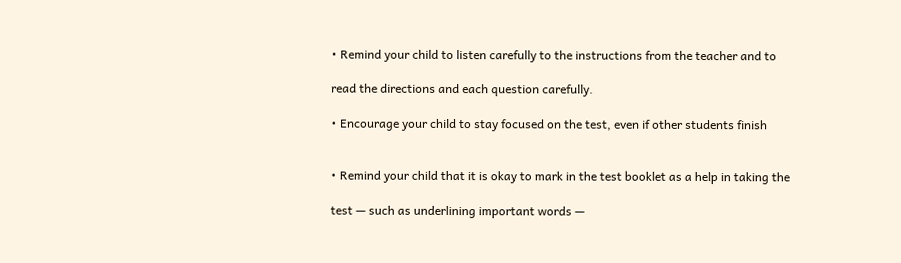• Remind your child to listen carefully to the instructions from the teacher and to

read the directions and each question carefully.

• Encourage your child to stay focused on the test, even if other students finish


• Remind your child that it is okay to mark in the test booklet as a help in taking the

test — such as underlining important words —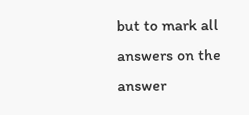but to mark all answers on the answer